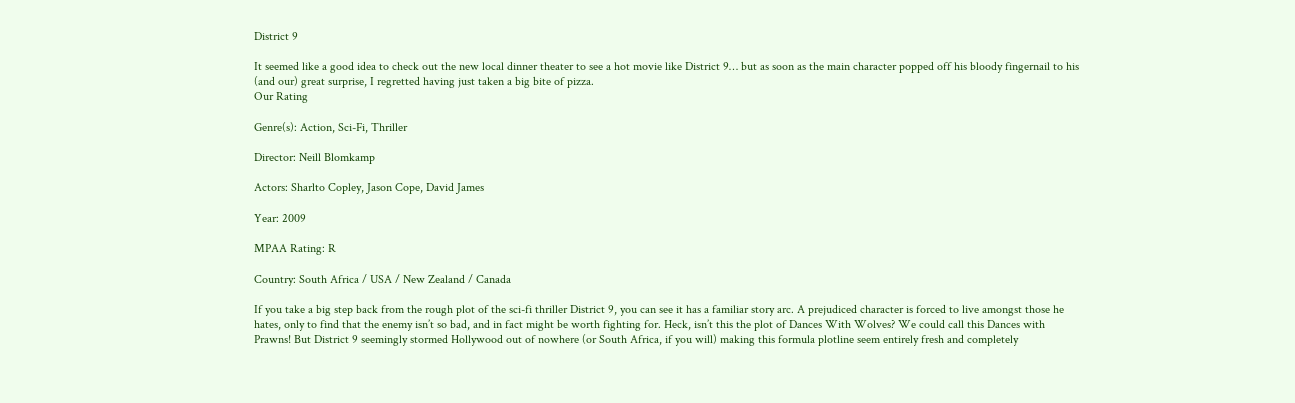District 9

It seemed like a good idea to check out the new local dinner theater to see a hot movie like District 9… but as soon as the main character popped off his bloody fingernail to his (and our) great surprise, I regretted having just taken a big bite of pizza.
Our Rating

Genre(s): Action, Sci-Fi, Thriller

Director: Neill Blomkamp

Actors: Sharlto Copley, Jason Cope, David James

Year: 2009

MPAA Rating: R

Country: South Africa / USA / New Zealand / Canada

If you take a big step back from the rough plot of the sci-fi thriller District 9, you can see it has a familiar story arc. A prejudiced character is forced to live amongst those he hates, only to find that the enemy isn’t so bad, and in fact might be worth fighting for. Heck, isn’t this the plot of Dances With Wolves? We could call this Dances with Prawns! But District 9 seemingly stormed Hollywood out of nowhere (or South Africa, if you will) making this formula plotline seem entirely fresh and completely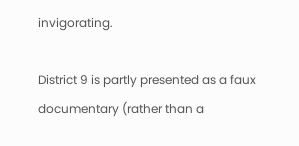invigorating.

District 9 is partly presented as a faux documentary (rather than a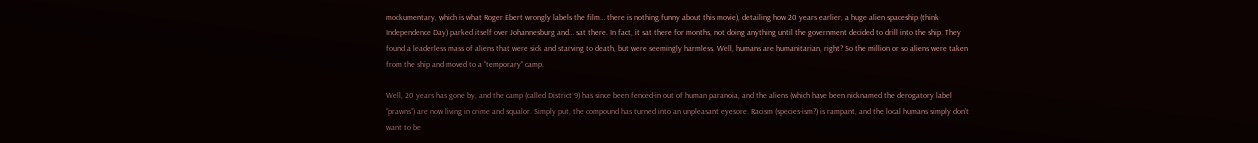mockumentary, which is what Roger Ebert wrongly labels the film… there is nothing funny about this movie), detailing how 20 years earlier, a huge alien spaceship (think Independence Day) parked itself over Johannesburg and… sat there. In fact, it sat there for months, not doing anything until the government decided to drill into the ship. They found a leaderless mass of aliens that were sick and starving to death, but were seemingly harmless. Well, humans are humanitarian, right? So the million or so aliens were taken from the ship and moved to a “temporary” camp.

Well, 20 years has gone by, and the camp (called District 9) has since been fenced-in out of human paranoia, and the aliens (which have been nicknamed the derogatory label “prawns”) are now living in crime and squalor. Simply put, the compound has turned into an unpleasant eyesore. Racism (species-ism?) is rampant, and the local humans simply don’t want to be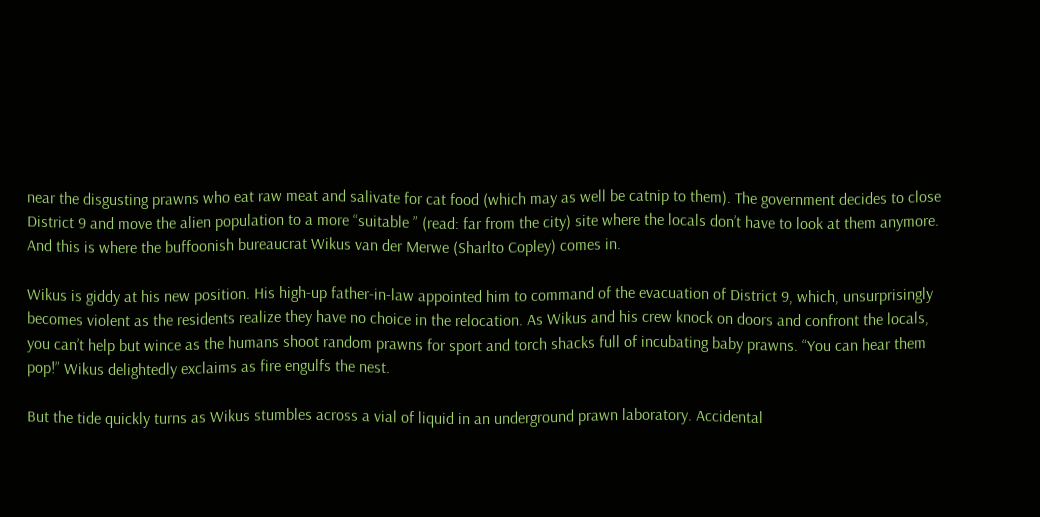near the disgusting prawns who eat raw meat and salivate for cat food (which may as well be catnip to them). The government decides to close District 9 and move the alien population to a more “suitable ” (read: far from the city) site where the locals don’t have to look at them anymore. And this is where the buffoonish bureaucrat Wikus van der Merwe (Sharlto Copley) comes in.

Wikus is giddy at his new position. His high-up father-in-law appointed him to command of the evacuation of District 9, which, unsurprisingly becomes violent as the residents realize they have no choice in the relocation. As Wikus and his crew knock on doors and confront the locals, you can’t help but wince as the humans shoot random prawns for sport and torch shacks full of incubating baby prawns. “You can hear them pop!” Wikus delightedly exclaims as fire engulfs the nest.

But the tide quickly turns as Wikus stumbles across a vial of liquid in an underground prawn laboratory. Accidental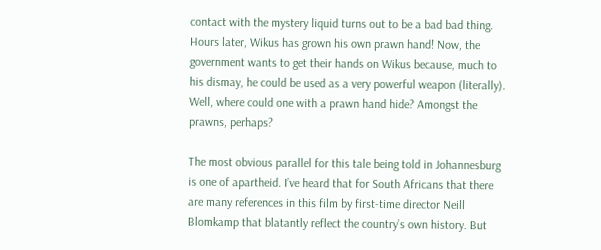contact with the mystery liquid turns out to be a bad bad thing. Hours later, Wikus has grown his own prawn hand! Now, the government wants to get their hands on Wikus because, much to his dismay, he could be used as a very powerful weapon (literally). Well, where could one with a prawn hand hide? Amongst the prawns, perhaps?

The most obvious parallel for this tale being told in Johannesburg is one of apartheid. I’ve heard that for South Africans that there are many references in this film by first-time director Neill Blomkamp that blatantly reflect the country’s own history. But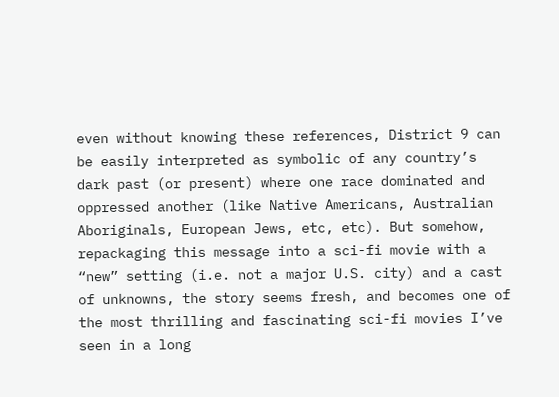even without knowing these references, District 9 can be easily interpreted as symbolic of any country’s dark past (or present) where one race dominated and oppressed another (like Native Americans, Australian Aboriginals, European Jews, etc, etc). But somehow, repackaging this message into a sci-fi movie with a “new” setting (i.e. not a major U.S. city) and a cast of unknowns, the story seems fresh, and becomes one of the most thrilling and fascinating sci-fi movies I’ve seen in a long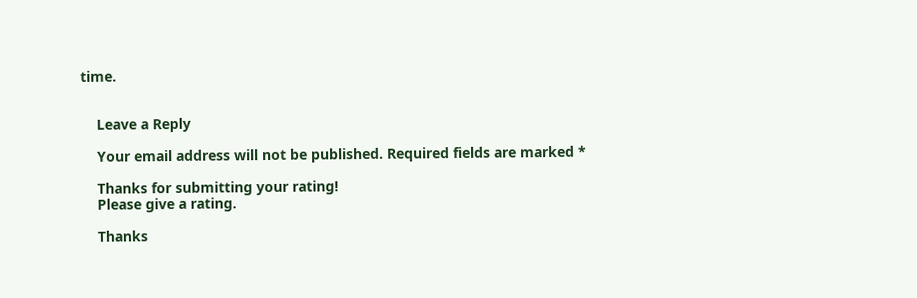time.


    Leave a Reply

    Your email address will not be published. Required fields are marked *

    Thanks for submitting your rating!
    Please give a rating.

    Thanks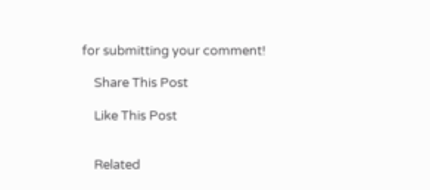for submitting your comment!

    Share This Post

    Like This Post


    Related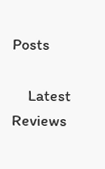Posts

    Latest Reviews